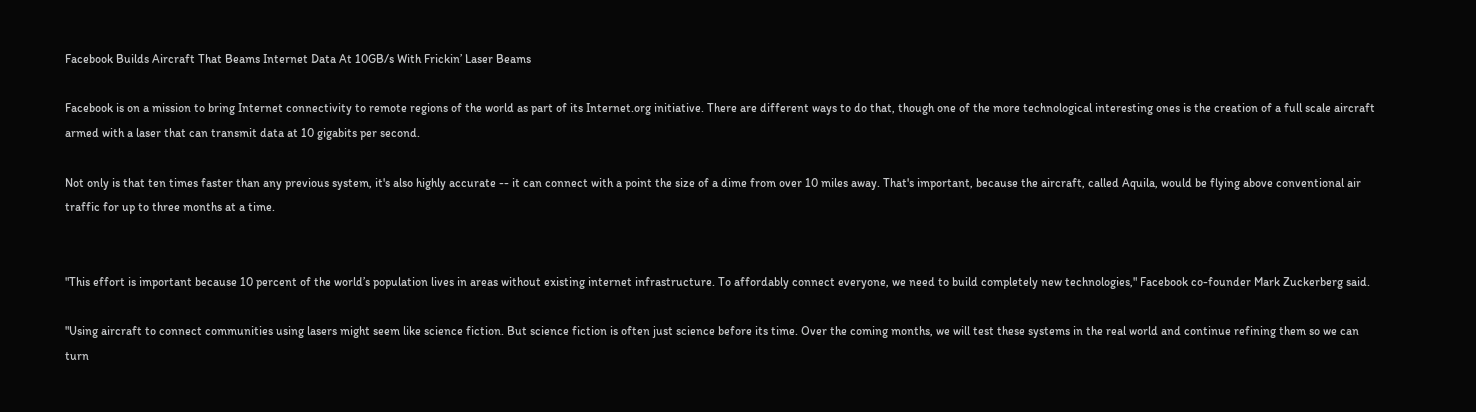Facebook Builds Aircraft That Beams Internet Data At 10GB/s With Frickin’ Laser Beams

Facebook is on a mission to bring Internet connectivity to remote regions of the world as part of its Internet.org initiative. There are different ways to do that, though one of the more technological interesting ones is the creation of a full scale aircraft armed with a laser that can transmit data at 10 gigabits per second.

Not only is that ten times faster than any previous system, it's also highly accurate -- it can connect with a point the size of a dime from over 10 miles away. That's important, because the aircraft, called Aquila, would be flying above conventional air traffic for up to three months at a time.


"This effort is important because 10 percent of the world’s population lives in areas without existing internet infrastructure. To affordably connect everyone, we need to build completely new technologies," Facebook co-founder Mark Zuckerberg said.

"Using aircraft to connect communities using lasers might seem like science fiction. But science fiction is often just science before its time. Over the coming months, we will test these systems in the real world and continue refining them so we can turn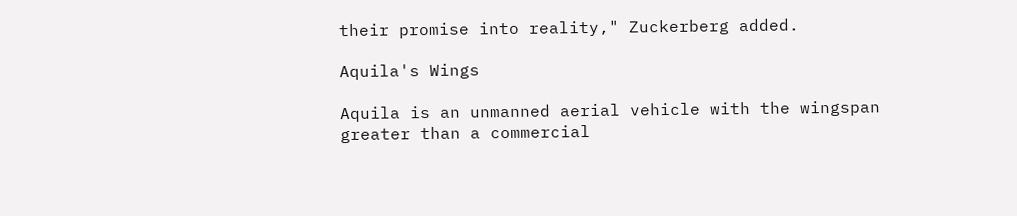their promise into reality," Zuckerberg added.

Aquila's Wings

Aquila is an unmanned aerial vehicle with the wingspan greater than a commercial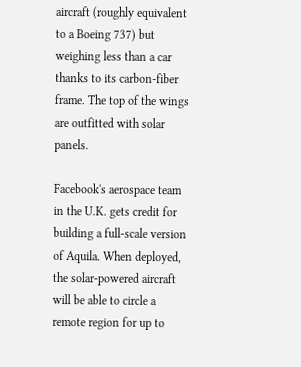aircraft (roughly equivalent to a Boeing 737) but weighing less than a car thanks to its carbon-fiber frame. The top of the wings are outfitted with solar panels.

Facebook's aerospace team in the U.K. gets credit for building a full-scale version of Aquila. When deployed, the solar-powered aircraft will be able to circle a remote region for up to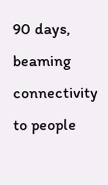90 days, beaming connectivity to people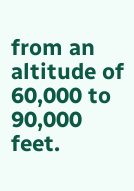from an altitude of 60,000 to 90,000 feet.